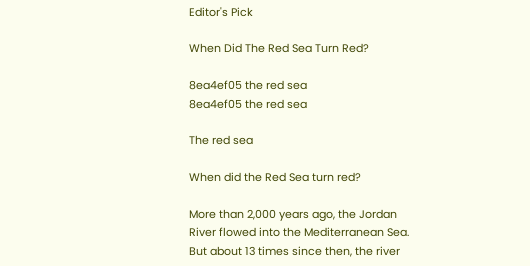Editor's Pick

When Did The Red Sea Turn Red?

8ea4ef05 the red sea
8ea4ef05 the red sea

The red sea

When did the Red Sea turn red?

More than 2,000 years ago, the Jordan River flowed into the Mediterranean Sea. But about 13 times since then, the river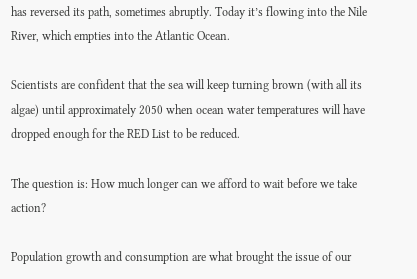has reversed its path, sometimes abruptly. Today it’s flowing into the Nile River, which empties into the Atlantic Ocean.

Scientists are confident that the sea will keep turning brown (with all its algae) until approximately 2050 when ocean water temperatures will have dropped enough for the RED List to be reduced.

The question is: How much longer can we afford to wait before we take action?

Population growth and consumption are what brought the issue of our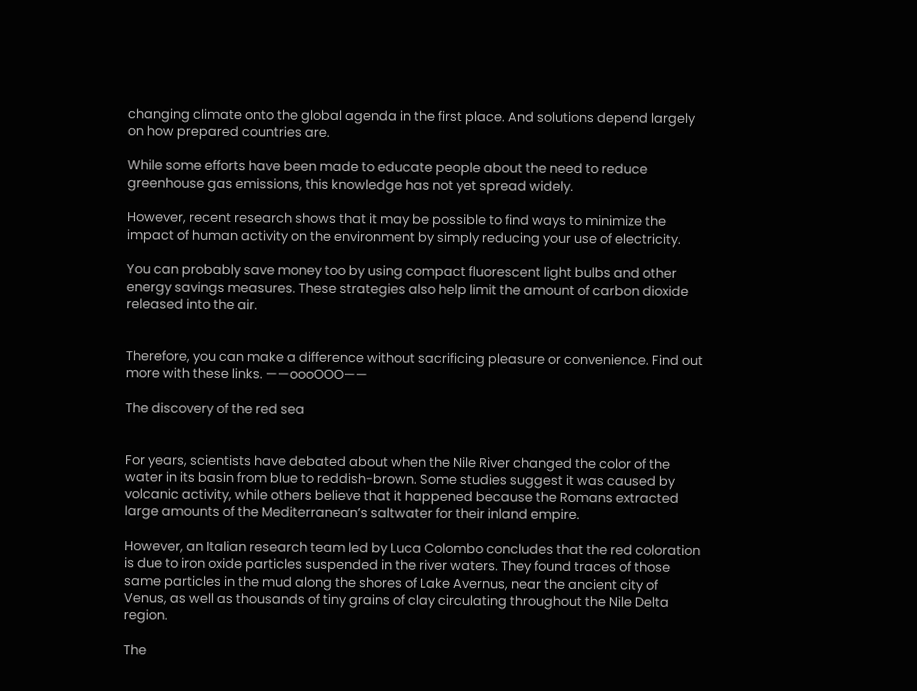changing climate onto the global agenda in the first place. And solutions depend largely on how prepared countries are.

While some efforts have been made to educate people about the need to reduce greenhouse gas emissions, this knowledge has not yet spread widely.

However, recent research shows that it may be possible to find ways to minimize the impact of human activity on the environment by simply reducing your use of electricity.

You can probably save money too by using compact fluorescent light bulbs and other energy savings measures. These strategies also help limit the amount of carbon dioxide released into the air.


Therefore, you can make a difference without sacrificing pleasure or convenience. Find out more with these links. ——oooOOO——

The discovery of the red sea


For years, scientists have debated about when the Nile River changed the color of the water in its basin from blue to reddish-brown. Some studies suggest it was caused by volcanic activity, while others believe that it happened because the Romans extracted large amounts of the Mediterranean’s saltwater for their inland empire.

However, an Italian research team led by Luca Colombo concludes that the red coloration is due to iron oxide particles suspended in the river waters. They found traces of those same particles in the mud along the shores of Lake Avernus, near the ancient city of Venus, as well as thousands of tiny grains of clay circulating throughout the Nile Delta region.

The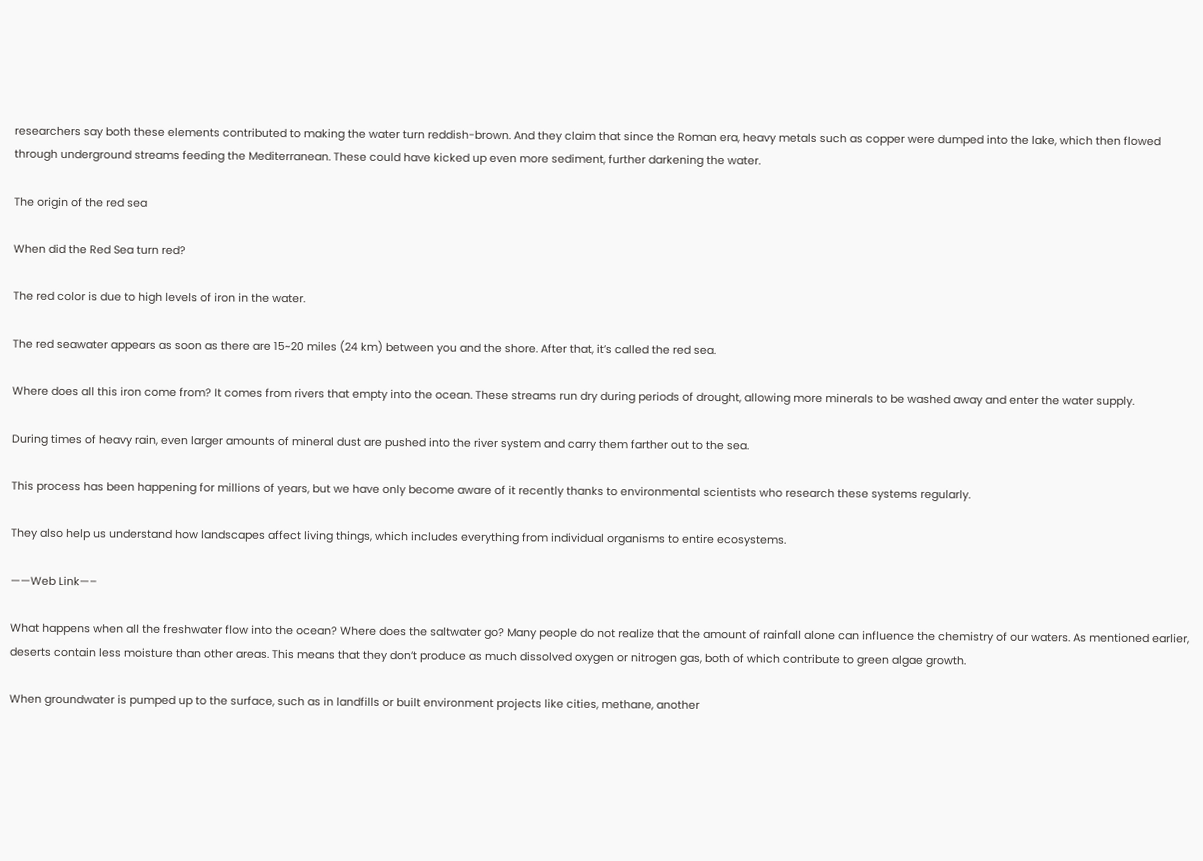researchers say both these elements contributed to making the water turn reddish-brown. And they claim that since the Roman era, heavy metals such as copper were dumped into the lake, which then flowed through underground streams feeding the Mediterranean. These could have kicked up even more sediment, further darkening the water.

The origin of the red sea

When did the Red Sea turn red?

The red color is due to high levels of iron in the water.

The red seawater appears as soon as there are 15~20 miles (24 km) between you and the shore. After that, it’s called the red sea.

Where does all this iron come from? It comes from rivers that empty into the ocean. These streams run dry during periods of drought, allowing more minerals to be washed away and enter the water supply.

During times of heavy rain, even larger amounts of mineral dust are pushed into the river system and carry them farther out to the sea.

This process has been happening for millions of years, but we have only become aware of it recently thanks to environmental scientists who research these systems regularly.

They also help us understand how landscapes affect living things, which includes everything from individual organisms to entire ecosystems.

——Web Link—–

What happens when all the freshwater flow into the ocean? Where does the saltwater go? Many people do not realize that the amount of rainfall alone can influence the chemistry of our waters. As mentioned earlier, deserts contain less moisture than other areas. This means that they don’t produce as much dissolved oxygen or nitrogen gas, both of which contribute to green algae growth.

When groundwater is pumped up to the surface, such as in landfills or built environment projects like cities, methane, another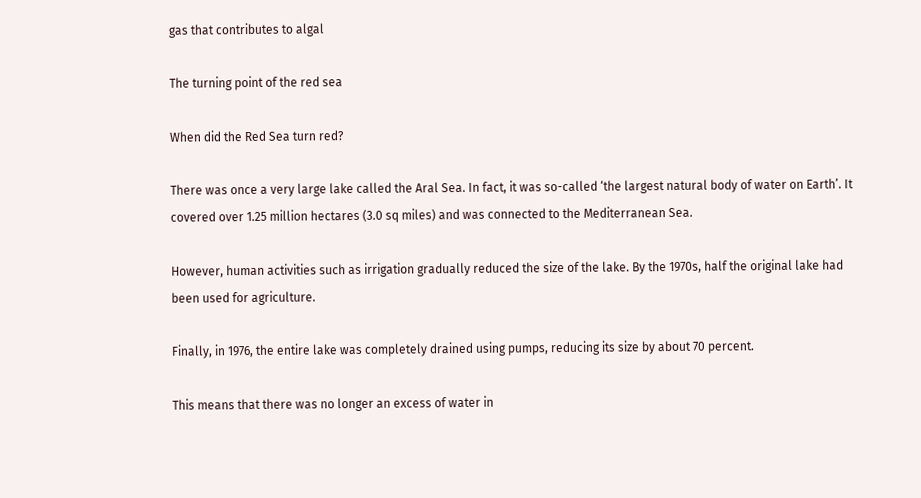gas that contributes to algal

The turning point of the red sea

When did the Red Sea turn red?

There was once a very large lake called the Aral Sea. In fact, it was so-called ‘the largest natural body of water on Earth’. It covered over 1.25 million hectares (3.0 sq miles) and was connected to the Mediterranean Sea.

However, human activities such as irrigation gradually reduced the size of the lake. By the 1970s, half the original lake had been used for agriculture.

Finally, in 1976, the entire lake was completely drained using pumps, reducing its size by about 70 percent.

This means that there was no longer an excess of water in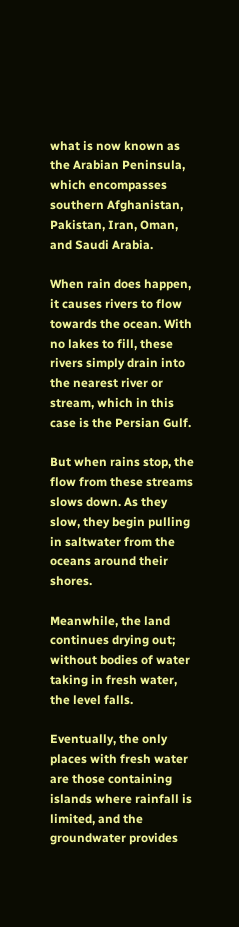what is now known as the Arabian Peninsula, which encompasses southern Afghanistan, Pakistan, Iran, Oman, and Saudi Arabia.

When rain does happen, it causes rivers to flow towards the ocean. With no lakes to fill, these rivers simply drain into the nearest river or stream, which in this case is the Persian Gulf.

But when rains stop, the flow from these streams slows down. As they slow, they begin pulling in saltwater from the oceans around their shores.

Meanwhile, the land continues drying out; without bodies of water taking in fresh water, the level falls.

Eventually, the only places with fresh water are those containing islands where rainfall is limited, and the groundwater provides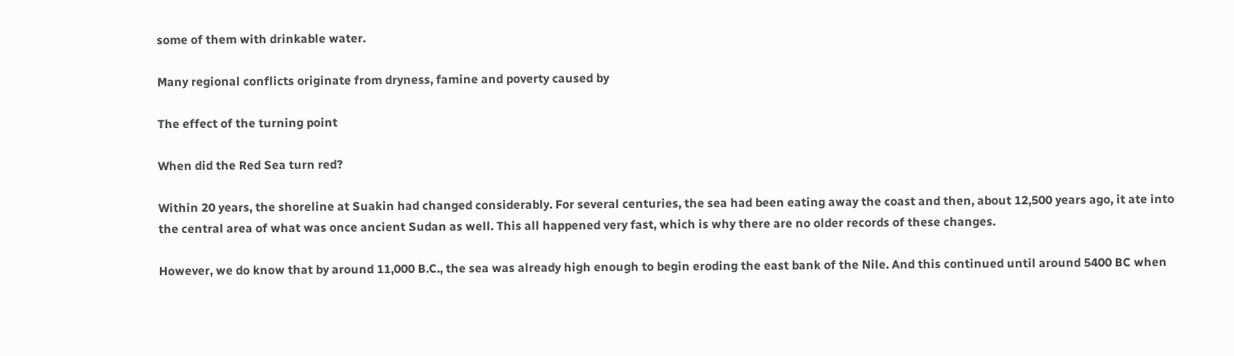some of them with drinkable water.

Many regional conflicts originate from dryness, famine and poverty caused by

The effect of the turning point

When did the Red Sea turn red?

Within 20 years, the shoreline at Suakin had changed considerably. For several centuries, the sea had been eating away the coast and then, about 12,500 years ago, it ate into the central area of what was once ancient Sudan as well. This all happened very fast, which is why there are no older records of these changes.

However, we do know that by around 11,000 B.C., the sea was already high enough to begin eroding the east bank of the Nile. And this continued until around 5400 BC when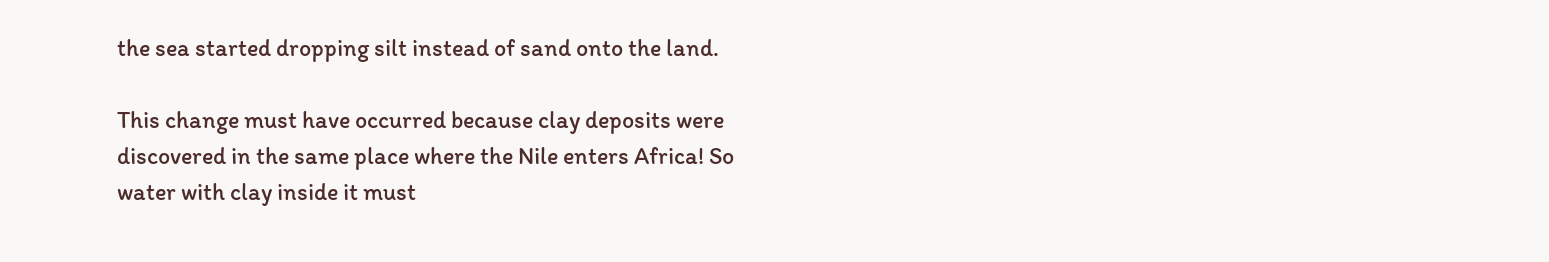the sea started dropping silt instead of sand onto the land.

This change must have occurred because clay deposits were discovered in the same place where the Nile enters Africa! So water with clay inside it must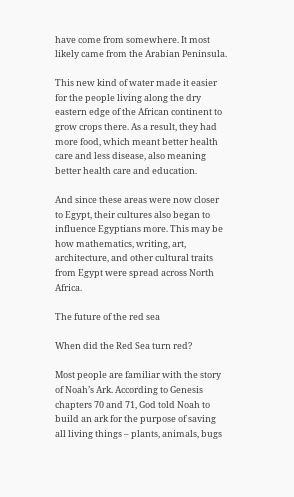have come from somewhere. It most likely came from the Arabian Peninsula.

This new kind of water made it easier for the people living along the dry eastern edge of the African continent to grow crops there. As a result, they had more food, which meant better health care and less disease, also meaning better health care and education.

And since these areas were now closer to Egypt, their cultures also began to influence Egyptians more. This may be how mathematics, writing, art, architecture, and other cultural traits from Egypt were spread across North Africa.

The future of the red sea

When did the Red Sea turn red?

Most people are familiar with the story of Noah’s Ark. According to Genesis chapters 70 and 71, God told Noah to build an ark for the purpose of saving all living things – plants, animals, bugs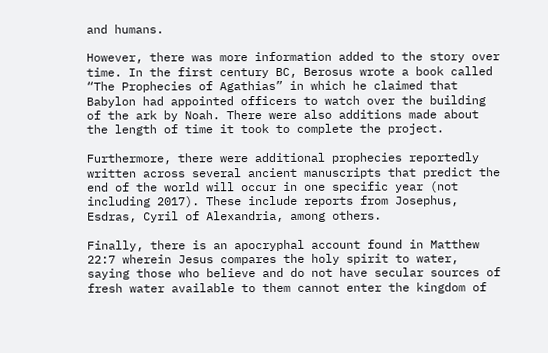and humans.

However, there was more information added to the story over time. In the first century BC, Berosus wrote a book called “The Prophecies of Agathias” in which he claimed that Babylon had appointed officers to watch over the building of the ark by Noah. There were also additions made about the length of time it took to complete the project.

Furthermore, there were additional prophecies reportedly written across several ancient manuscripts that predict the end of the world will occur in one specific year (not including 2017). These include reports from Josephus, Esdras, Cyril of Alexandria, among others.

Finally, there is an apocryphal account found in Matthew 22:7 wherein Jesus compares the holy spirit to water, saying those who believe and do not have secular sources of fresh water available to them cannot enter the kingdom of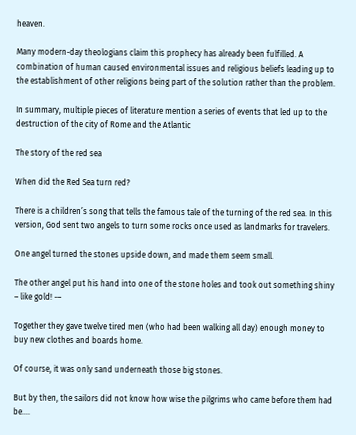heaven.

Many modern-day theologians claim this prophecy has already been fulfilled. A combination of human caused environmental issues and religious beliefs leading up to the establishment of other religions being part of the solution rather than the problem.

In summary, multiple pieces of literature mention a series of events that led up to the destruction of the city of Rome and the Atlantic

The story of the red sea

When did the Red Sea turn red?

There is a children’s song that tells the famous tale of the turning of the red sea. In this version, God sent two angels to turn some rocks once used as landmarks for travelers.

One angel turned the stones upside down, and made them seem small.

The other angel put his hand into one of the stone holes and took out something shiny – like gold! -–

Together they gave twelve tired men (who had been walking all day) enough money to buy new clothes and boards home.

Of course, it was only sand underneath those big stones.

But by then, the sailors did not know how wise the pilgrims who came before them had be….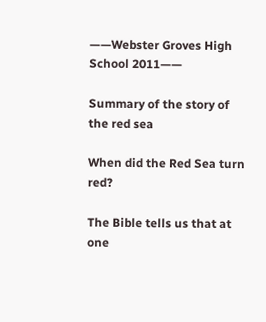——Webster Groves High School 2011——

Summary of the story of the red sea

When did the Red Sea turn red?

The Bible tells us that at one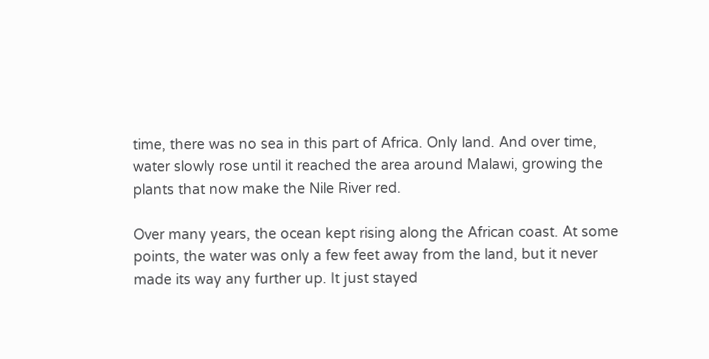time, there was no sea in this part of Africa. Only land. And over time, water slowly rose until it reached the area around Malawi, growing the plants that now make the Nile River red.

Over many years, the ocean kept rising along the African coast. At some points, the water was only a few feet away from the land, but it never made its way any further up. It just stayed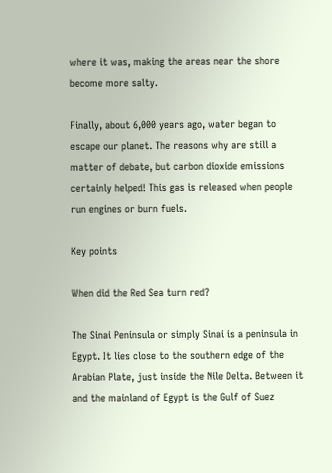where it was, making the areas near the shore become more salty.

Finally, about 6,000 years ago, water began to escape our planet. The reasons why are still a matter of debate, but carbon dioxide emissions certainly helped! This gas is released when people run engines or burn fuels.

Key points

When did the Red Sea turn red?

The Sinai Peninsula or simply Sinai is a peninsula in Egypt. It lies close to the southern edge of the Arabian Plate, just inside the Nile Delta. Between it and the mainland of Egypt is the Gulf of Suez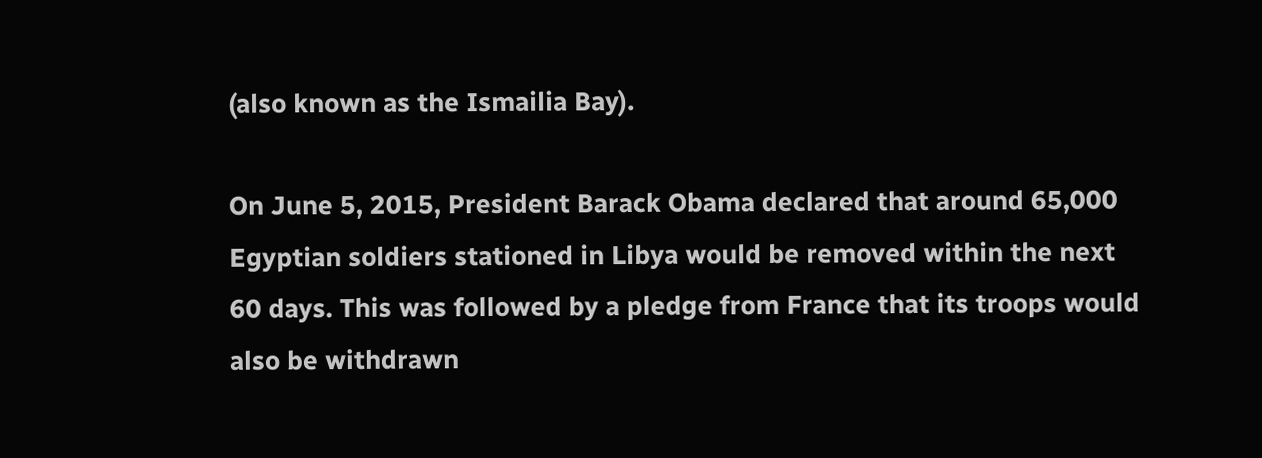(also known as the Ismailia Bay).

On June 5, 2015, President Barack Obama declared that around 65,000 Egyptian soldiers stationed in Libya would be removed within the next 60 days. This was followed by a pledge from France that its troops would also be withdrawn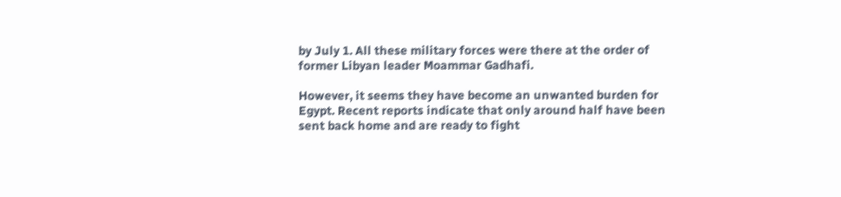by July 1. All these military forces were there at the order of former Libyan leader Moammar Gadhafi.

However, it seems they have become an unwanted burden for Egypt. Recent reports indicate that only around half have been sent back home and are ready to fight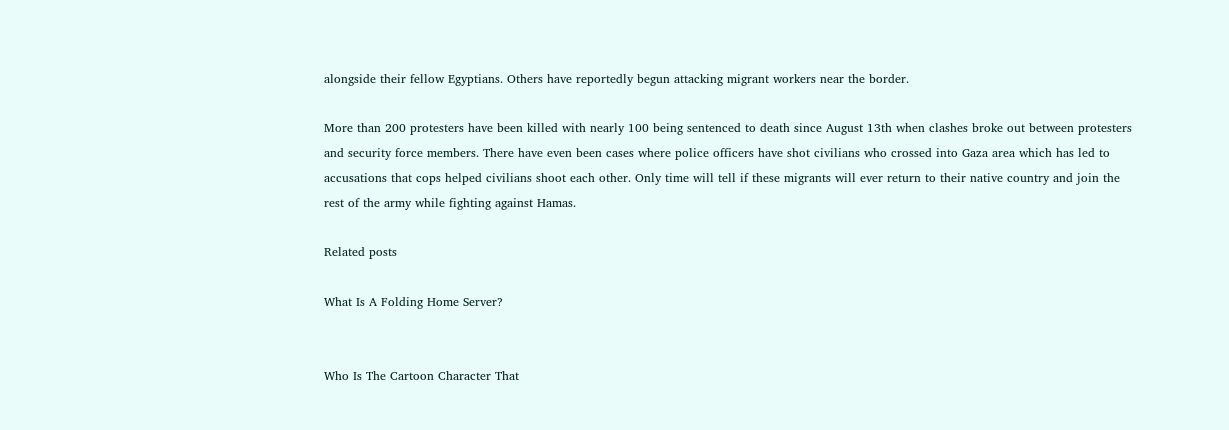alongside their fellow Egyptians. Others have reportedly begun attacking migrant workers near the border.

More than 200 protesters have been killed with nearly 100 being sentenced to death since August 13th when clashes broke out between protesters and security force members. There have even been cases where police officers have shot civilians who crossed into Gaza area which has led to accusations that cops helped civilians shoot each other. Only time will tell if these migrants will ever return to their native country and join the rest of the army while fighting against Hamas.

Related posts

What Is A Folding Home Server?


Who Is The Cartoon Character That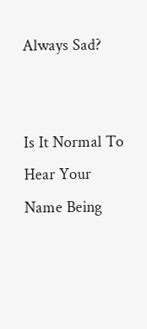Always Sad?


Is It Normal To Hear Your Name Being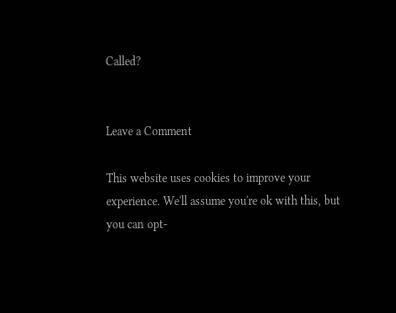Called?


Leave a Comment

This website uses cookies to improve your experience. We'll assume you're ok with this, but you can opt-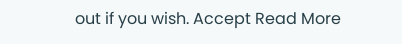out if you wish. Accept Read More